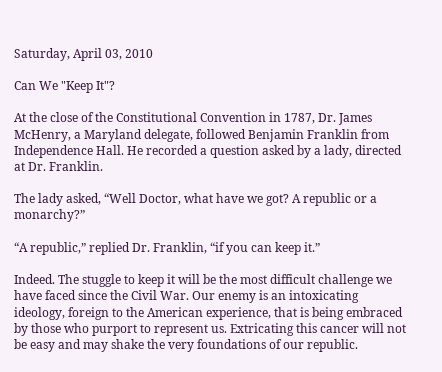Saturday, April 03, 2010

Can We "Keep It"?

At the close of the Constitutional Convention in 1787, Dr. James McHenry, a Maryland delegate, followed Benjamin Franklin from Independence Hall. He recorded a question asked by a lady, directed at Dr. Franklin.

The lady asked, “Well Doctor, what have we got? A republic or a monarchy?”

“A republic,” replied Dr. Franklin, “if you can keep it.”

Indeed. The stuggle to keep it will be the most difficult challenge we have faced since the Civil War. Our enemy is an intoxicating ideology, foreign to the American experience, that is being embraced by those who purport to represent us. Extricating this cancer will not be easy and may shake the very foundations of our republic.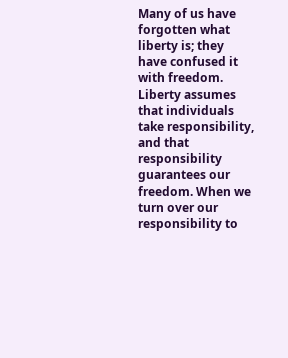Many of us have forgotten what liberty is; they have confused it with freedom. Liberty assumes that individuals take responsibility, and that responsibility guarantees our freedom. When we turn over our responsibility to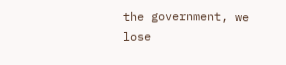the government, we lose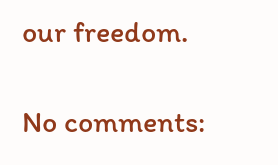our freedom.

No comments: